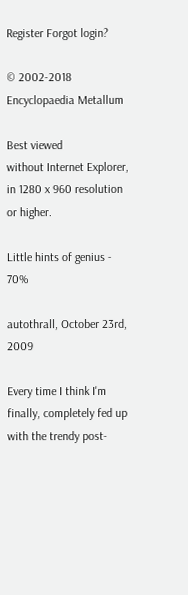Register Forgot login?

© 2002-2018
Encyclopaedia Metallum

Best viewed
without Internet Explorer,
in 1280 x 960 resolution
or higher.

Little hints of genius - 70%

autothrall, October 23rd, 2009

Every time I think I'm finally, completely fed up with the trendy post-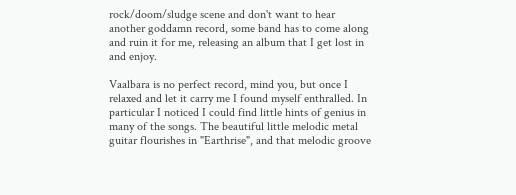rock/doom/sludge scene and don't want to hear another goddamn record, some band has to come along and ruin it for me, releasing an album that I get lost in and enjoy.

Vaalbara is no perfect record, mind you, but once I relaxed and let it carry me I found myself enthralled. In particular I noticed I could find little hints of genius in many of the songs. The beautiful little melodic metal guitar flourishes in "Earthrise", and that melodic groove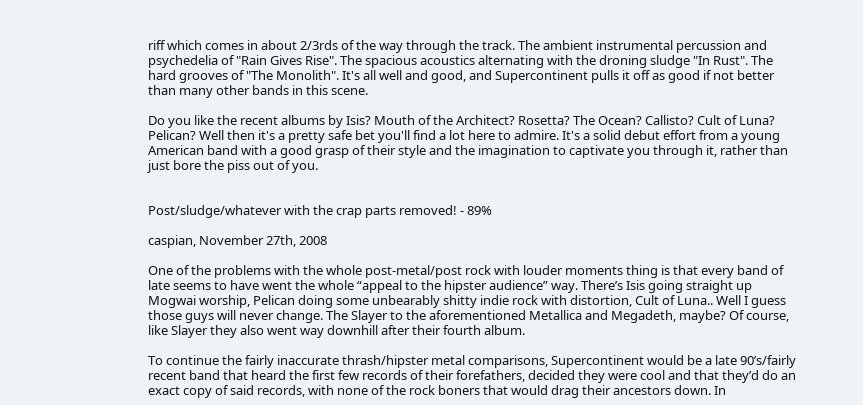riff which comes in about 2/3rds of the way through the track. The ambient instrumental percussion and psychedelia of "Rain Gives Rise". The spacious acoustics alternating with the droning sludge "In Rust". The hard grooves of "The Monolith". It's all well and good, and Supercontinent pulls it off as good if not better than many other bands in this scene.

Do you like the recent albums by Isis? Mouth of the Architect? Rosetta? The Ocean? Callisto? Cult of Luna? Pelican? Well then it's a pretty safe bet you'll find a lot here to admire. It's a solid debut effort from a young American band with a good grasp of their style and the imagination to captivate you through it, rather than just bore the piss out of you.


Post/sludge/whatever with the crap parts removed! - 89%

caspian, November 27th, 2008

One of the problems with the whole post-metal/post rock with louder moments thing is that every band of late seems to have went the whole “appeal to the hipster audience” way. There’s Isis going straight up Mogwai worship, Pelican doing some unbearably shitty indie rock with distortion, Cult of Luna.. Well I guess those guys will never change. The Slayer to the aforementioned Metallica and Megadeth, maybe? Of course, like Slayer they also went way downhill after their fourth album.

To continue the fairly inaccurate thrash/hipster metal comparisons, Supercontinent would be a late 90’s/fairly recent band that heard the first few records of their forefathers, decided they were cool and that they’d do an exact copy of said records, with none of the rock boners that would drag their ancestors down. In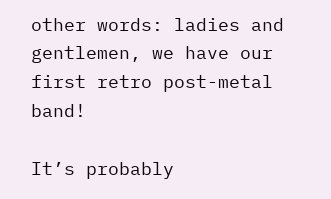other words: ladies and gentlemen, we have our first retro post-metal band!

It’s probably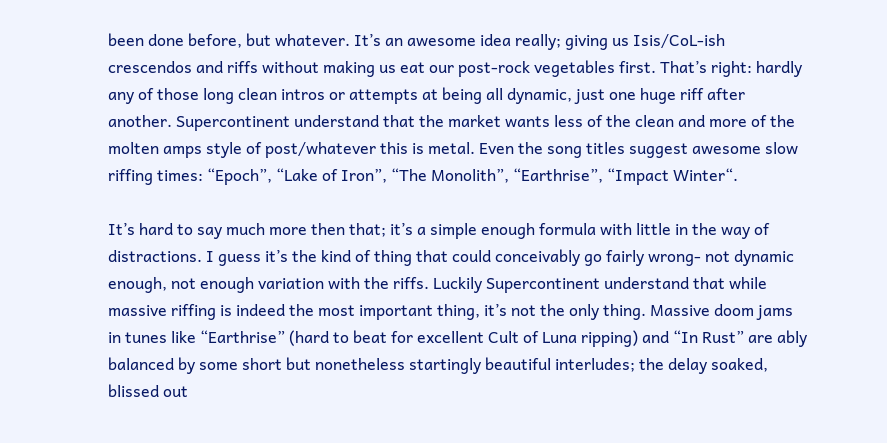been done before, but whatever. It’s an awesome idea really; giving us Isis/CoL-ish crescendos and riffs without making us eat our post-rock vegetables first. That’s right: hardly any of those long clean intros or attempts at being all dynamic, just one huge riff after another. Supercontinent understand that the market wants less of the clean and more of the molten amps style of post/whatever this is metal. Even the song titles suggest awesome slow riffing times: “Epoch”, “Lake of Iron”, “The Monolith”, “Earthrise”, “Impact Winter“.

It’s hard to say much more then that; it’s a simple enough formula with little in the way of distractions. I guess it’s the kind of thing that could conceivably go fairly wrong- not dynamic enough, not enough variation with the riffs. Luckily Supercontinent understand that while massive riffing is indeed the most important thing, it’s not the only thing. Massive doom jams in tunes like “Earthrise” (hard to beat for excellent Cult of Luna ripping) and “In Rust” are ably balanced by some short but nonetheless startingly beautiful interludes; the delay soaked, blissed out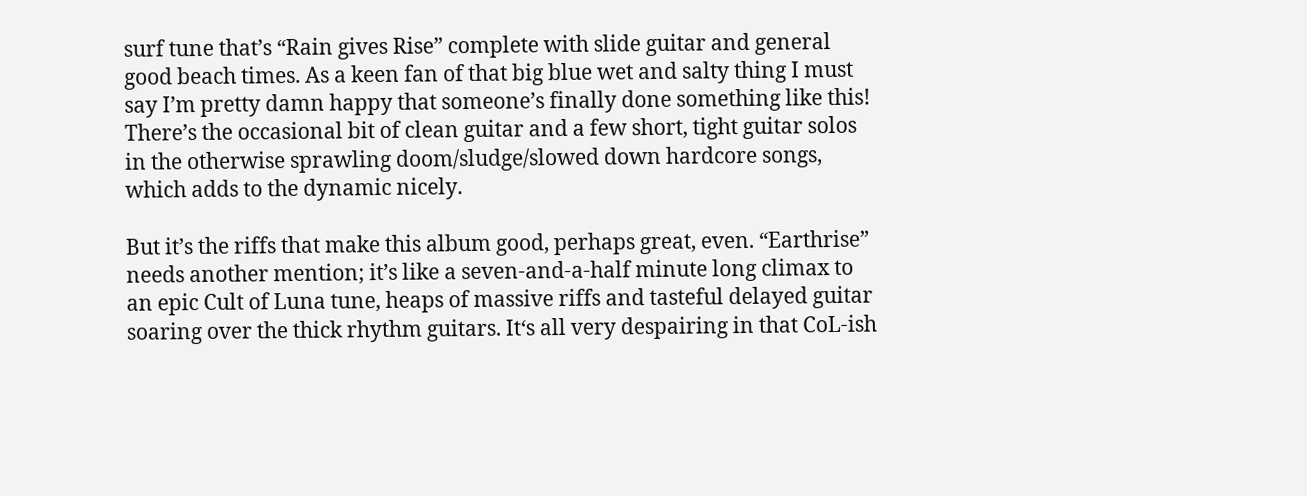surf tune that’s “Rain gives Rise” complete with slide guitar and general good beach times. As a keen fan of that big blue wet and salty thing I must say I’m pretty damn happy that someone’s finally done something like this! There’s the occasional bit of clean guitar and a few short, tight guitar solos in the otherwise sprawling doom/sludge/slowed down hardcore songs, which adds to the dynamic nicely.

But it’s the riffs that make this album good, perhaps great, even. “Earthrise” needs another mention; it’s like a seven-and-a-half minute long climax to an epic Cult of Luna tune, heaps of massive riffs and tasteful delayed guitar soaring over the thick rhythm guitars. It‘s all very despairing in that CoL-ish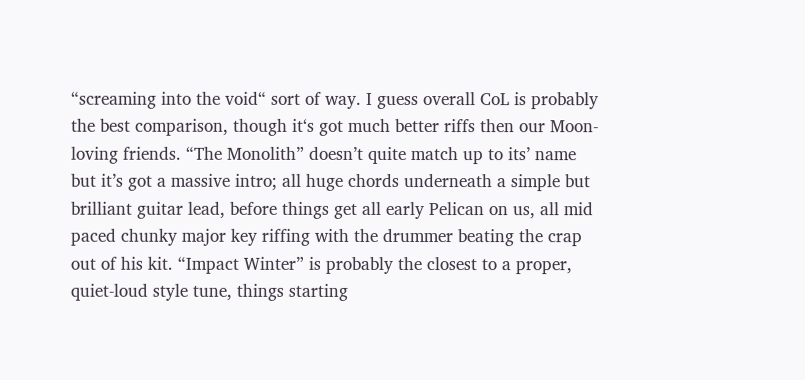“screaming into the void“ sort of way. I guess overall CoL is probably the best comparison, though it‘s got much better riffs then our Moon-loving friends. “The Monolith” doesn’t quite match up to its’ name but it’s got a massive intro; all huge chords underneath a simple but brilliant guitar lead, before things get all early Pelican on us, all mid paced chunky major key riffing with the drummer beating the crap out of his kit. “Impact Winter” is probably the closest to a proper, quiet-loud style tune, things starting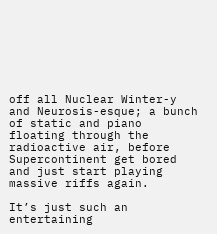off all Nuclear Winter-y and Neurosis-esque; a bunch of static and piano floating through the radioactive air, before Supercontinent get bored and just start playing massive riffs again.

It’s just such an entertaining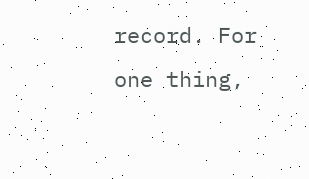record. For one thing,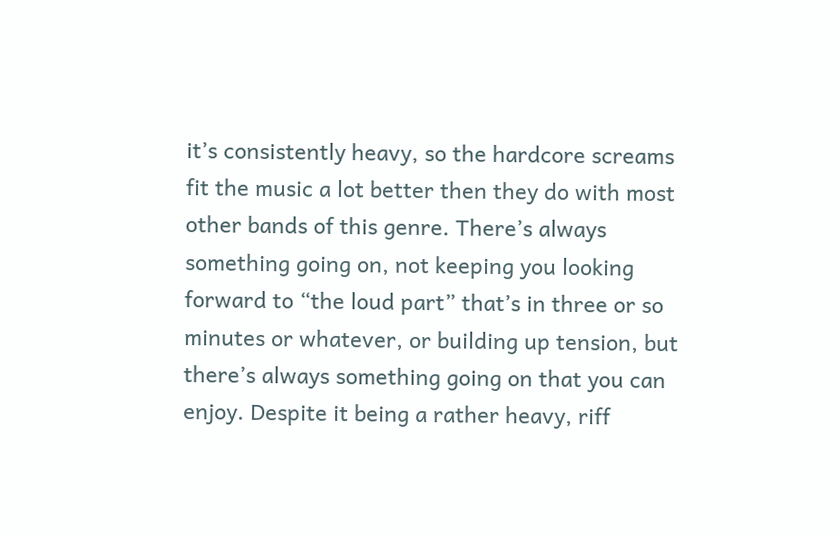it’s consistently heavy, so the hardcore screams fit the music a lot better then they do with most other bands of this genre. There’s always something going on, not keeping you looking forward to “the loud part” that’s in three or so minutes or whatever, or building up tension, but there’s always something going on that you can enjoy. Despite it being a rather heavy, riff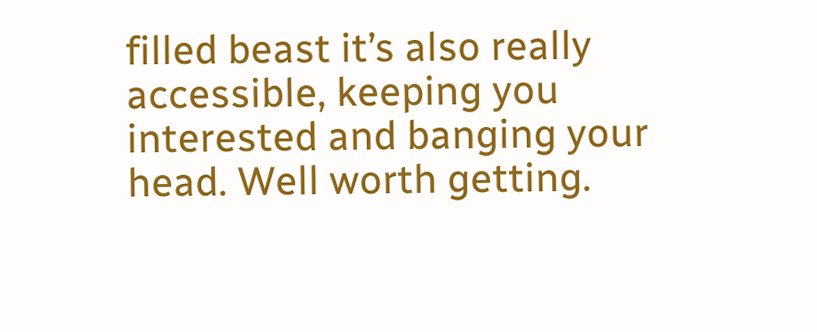filled beast it’s also really accessible, keeping you interested and banging your head. Well worth getting.